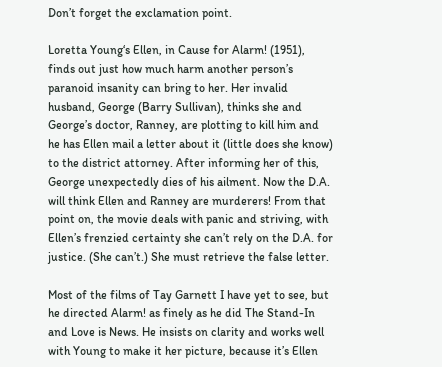Don’t forget the exclamation point.

Loretta Young‘s Ellen, in Cause for Alarm! (1951), finds out just how much harm another person’s paranoid insanity can bring to her. Her invalid husband, George (Barry Sullivan), thinks she and George’s doctor, Ranney, are plotting to kill him and he has Ellen mail a letter about it (little does she know) to the district attorney. After informing her of this, George unexpectedly dies of his ailment. Now the D.A. will think Ellen and Ranney are murderers! From that point on, the movie deals with panic and striving, with Ellen’s frenzied certainty she can’t rely on the D.A. for justice. (She can’t.) She must retrieve the false letter.

Most of the films of Tay Garnett I have yet to see, but he directed Alarm! as finely as he did The Stand-In and Love is News. He insists on clarity and works well with Young to make it her picture, because it’s Ellen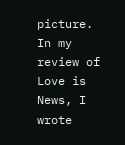picture. In my review of Love is News, I wrote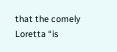that the comely Loretta “is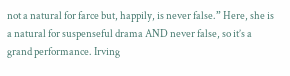not a natural for farce but, happily, is never false.” Here, she is a natural for suspenseful drama AND never false, so it’s a grand performance. Irving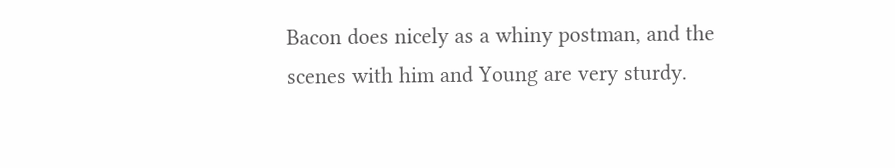Bacon does nicely as a whiny postman, and the scenes with him and Young are very sturdy.